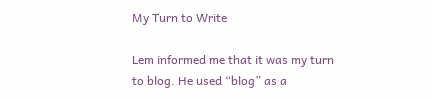My Turn to Write

Lem informed me that it was my turn to blog. He used “blog” as a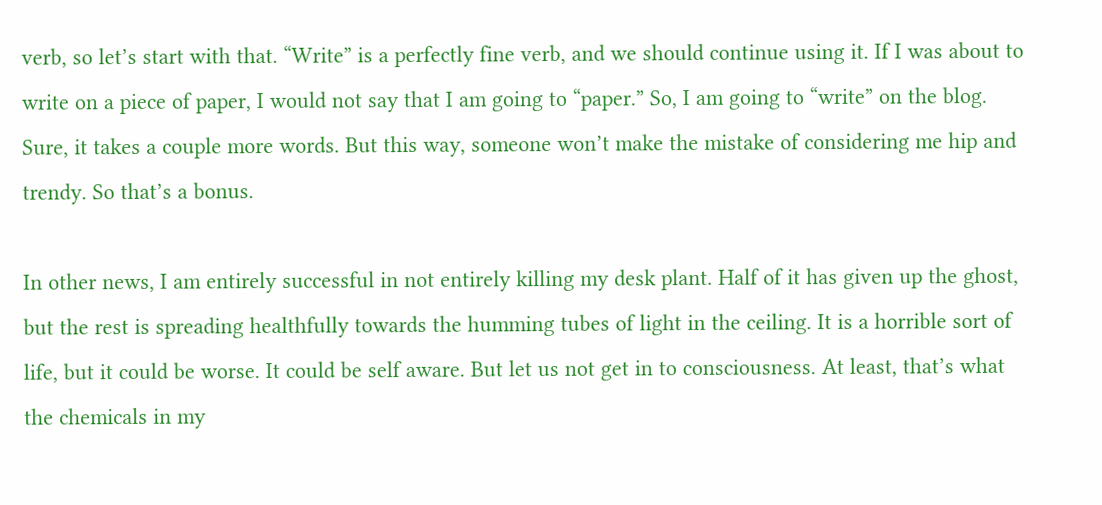verb, so let’s start with that. “Write” is a perfectly fine verb, and we should continue using it. If I was about to write on a piece of paper, I would not say that I am going to “paper.” So, I am going to “write” on the blog. Sure, it takes a couple more words. But this way, someone won’t make the mistake of considering me hip and trendy. So that’s a bonus.

In other news, I am entirely successful in not entirely killing my desk plant. Half of it has given up the ghost, but the rest is spreading healthfully towards the humming tubes of light in the ceiling. It is a horrible sort of life, but it could be worse. It could be self aware. But let us not get in to consciousness. At least, that’s what the chemicals in my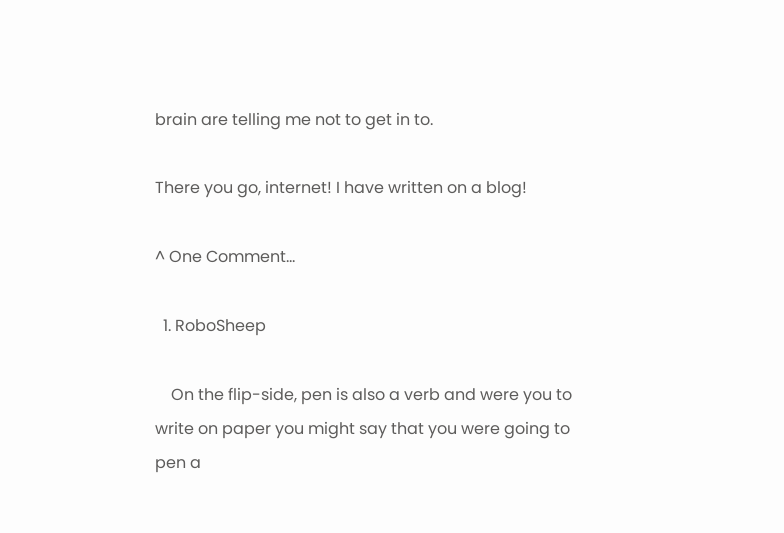brain are telling me not to get in to.

There you go, internet! I have written on a blog!

^ One Comment...

  1. RoboSheep

    On the flip-side, pen is also a verb and were you to write on paper you might say that you were going to pen a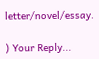letter/novel/essay.

) Your Reply...